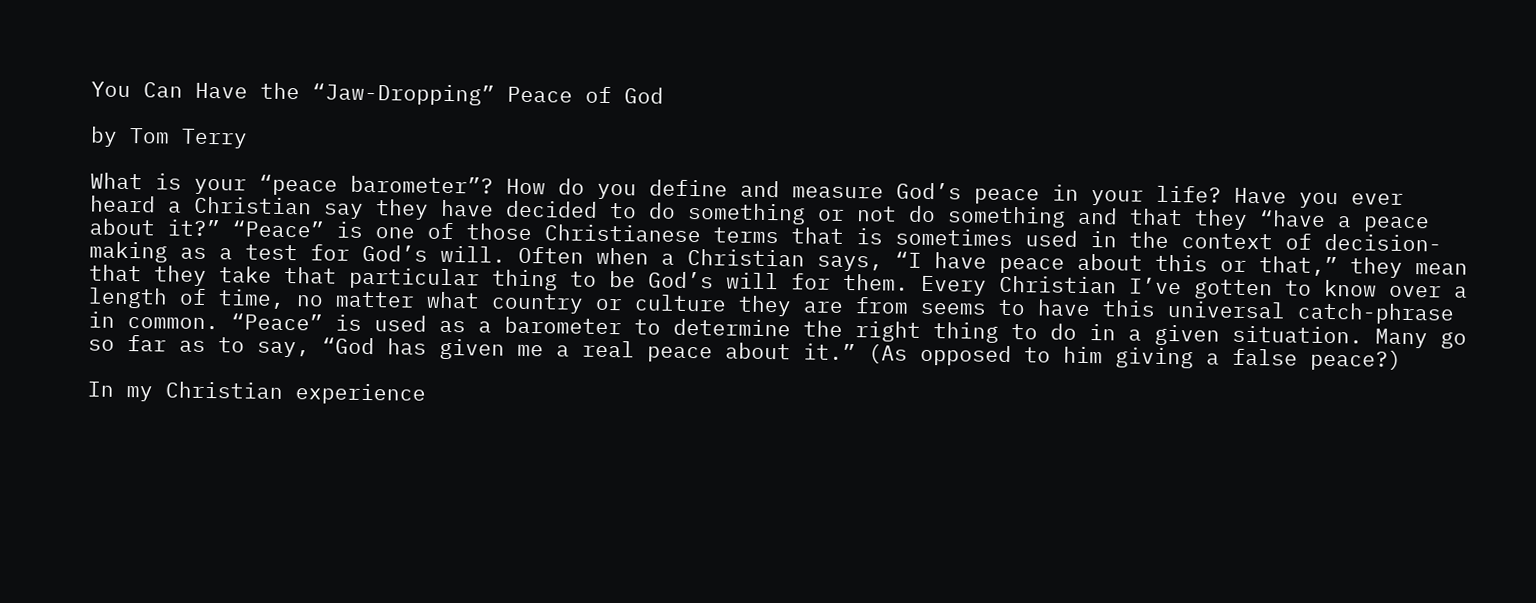You Can Have the “Jaw-Dropping” Peace of God

by Tom Terry

What is your “peace barometer”? How do you define and measure God’s peace in your life? Have you ever heard a Christian say they have decided to do something or not do something and that they “have a peace about it?” “Peace” is one of those Christianese terms that is sometimes used in the context of decision-making as a test for God’s will. Often when a Christian says, “I have peace about this or that,” they mean that they take that particular thing to be God’s will for them. Every Christian I’ve gotten to know over a length of time, no matter what country or culture they are from seems to have this universal catch-phrase in common. “Peace” is used as a barometer to determine the right thing to do in a given situation. Many go so far as to say, “God has given me a real peace about it.” (As opposed to him giving a false peace?)

In my Christian experience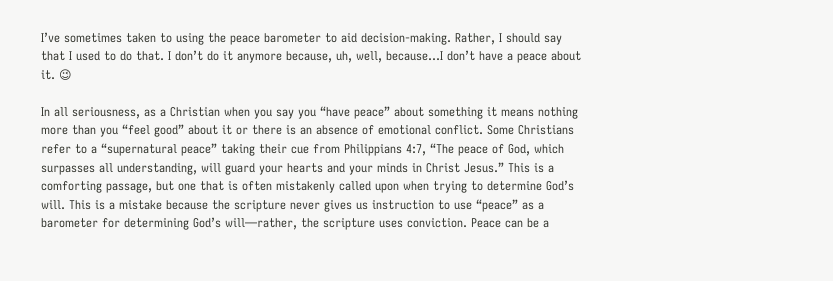I’ve sometimes taken to using the peace barometer to aid decision-making. Rather, I should say that I used to do that. I don’t do it anymore because, uh, well, because…I don’t have a peace about it. 😉

In all seriousness, as a Christian when you say you “have peace” about something it means nothing more than you “feel good” about it or there is an absence of emotional conflict. Some Christians refer to a “supernatural peace” taking their cue from Philippians 4:7, “The peace of God, which surpasses all understanding, will guard your hearts and your minds in Christ Jesus.” This is a comforting passage, but one that is often mistakenly called upon when trying to determine God’s will. This is a mistake because the scripture never gives us instruction to use “peace” as a barometer for determining God’s will—rather, the scripture uses conviction. Peace can be a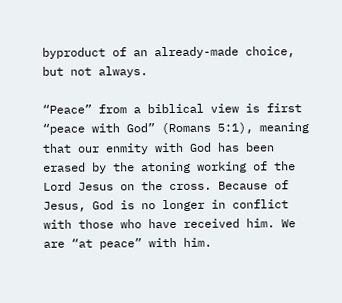byproduct of an already-made choice, but not always.

“Peace” from a biblical view is first “peace with God” (Romans 5:1), meaning that our enmity with God has been erased by the atoning working of the Lord Jesus on the cross. Because of Jesus, God is no longer in conflict with those who have received him. We are “at peace” with him.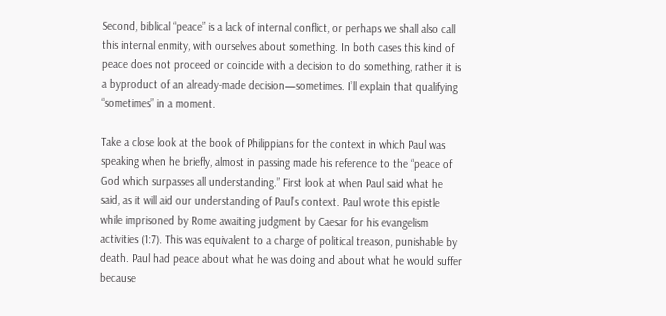Second, biblical “peace” is a lack of internal conflict, or perhaps we shall also call this internal enmity, with ourselves about something. In both cases this kind of peace does not proceed or coincide with a decision to do something, rather it is a byproduct of an already-made decision—sometimes. I’ll explain that qualifying “sometimes” in a moment.

Take a close look at the book of Philippians for the context in which Paul was speaking when he briefly, almost in passing made his reference to the “peace of God which surpasses all understanding.” First look at when Paul said what he said, as it will aid our understanding of Paul’s context. Paul wrote this epistle while imprisoned by Rome awaiting judgment by Caesar for his evangelism activities (1:7). This was equivalent to a charge of political treason, punishable by death. Paul had peace about what he was doing and about what he would suffer because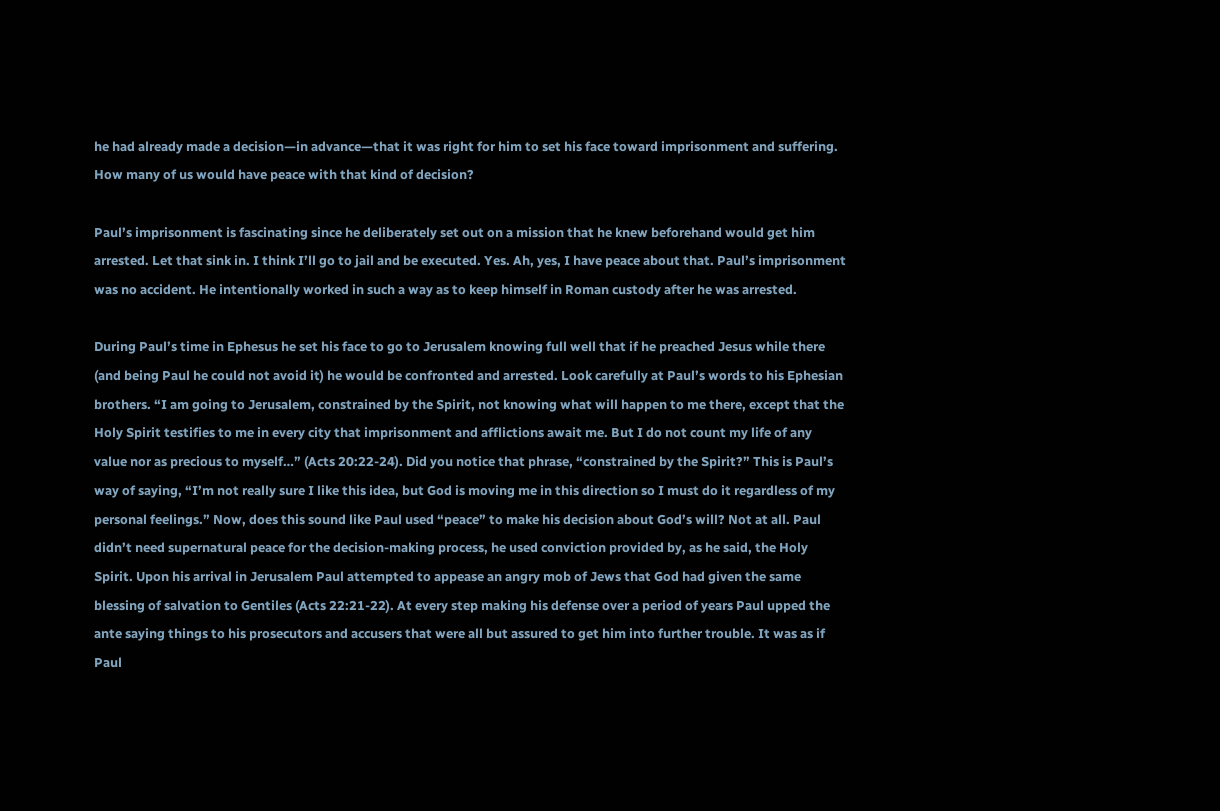he had already made a decision—in advance—that it was right for him to set his face toward imprisonment and suffering.
How many of us would have peace with that kind of decision?

Paul’s imprisonment is fascinating since he deliberately set out on a mission that he knew beforehand would get him arrested. Let that sink in. I think I’ll go to jail and be executed. Yes. Ah, yes, I have peace about that. Paul’s imprisonment was no accident. He intentionally worked in such a way as to keep himself in Roman custody after he was arrested.

During Paul’s time in Ephesus he set his face to go to Jerusalem knowing full well that if he preached Jesus while there (and being Paul he could not avoid it) he would be confronted and arrested. Look carefully at Paul’s words to his Ephesian brothers. “I am going to Jerusalem, constrained by the Spirit, not knowing what will happen to me there, except that the Holy Spirit testifies to me in every city that imprisonment and afflictions await me. But I do not count my life of any value nor as precious to myself…” (Acts 20:22-24). Did you notice that phrase, “constrained by the Spirit?” This is Paul’s way of saying, “I’m not really sure I like this idea, but God is moving me in this direction so I must do it regardless of my personal feelings.” Now, does this sound like Paul used “peace” to make his decision about God’s will? Not at all. Paul didn’t need supernatural peace for the decision-making process, he used conviction provided by, as he said, the Holy Spirit. Upon his arrival in Jerusalem Paul attempted to appease an angry mob of Jews that God had given the same blessing of salvation to Gentiles (Acts 22:21-22). At every step making his defense over a period of years Paul upped the ante saying things to his prosecutors and accusers that were all but assured to get him into further trouble. It was as if Paul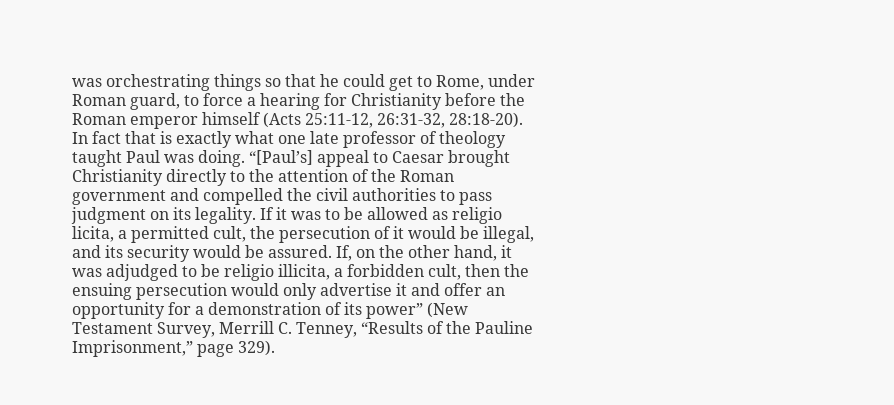was orchestrating things so that he could get to Rome, under Roman guard, to force a hearing for Christianity before the Roman emperor himself (Acts 25:11-12, 26:31-32, 28:18-20). In fact that is exactly what one late professor of theology taught Paul was doing. “[Paul’s] appeal to Caesar brought Christianity directly to the attention of the Roman government and compelled the civil authorities to pass judgment on its legality. If it was to be allowed as religio licita, a permitted cult, the persecution of it would be illegal, and its security would be assured. If, on the other hand, it was adjudged to be religio illicita, a forbidden cult, then the ensuing persecution would only advertise it and offer an opportunity for a demonstration of its power” (New Testament Survey, Merrill C. Tenney, “Results of the Pauline Imprisonment,” page 329).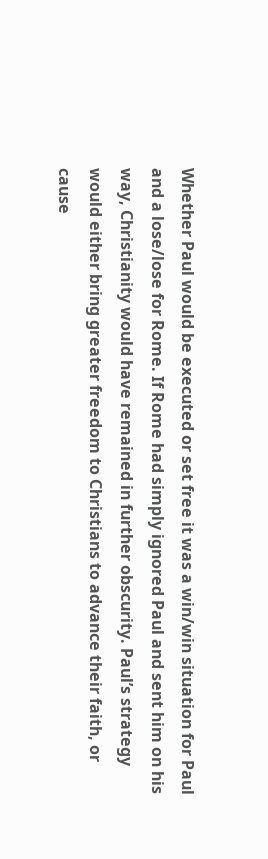Whether Paul would be executed or set free it was a win/win situation for Paul and a lose/lose for Rome. If Rome had simply ignored Paul and sent him on his way, Christianity would have remained in further obscurity. Paul’s strategy would either bring greater freedom to Christians to advance their faith, or cause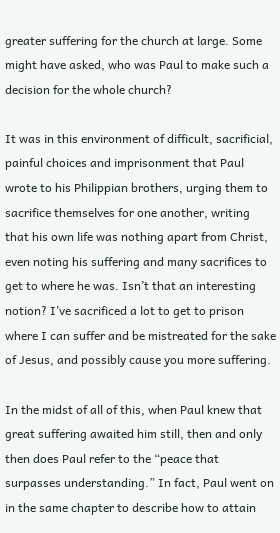greater suffering for the church at large. Some might have asked, who was Paul to make such a decision for the whole church?

It was in this environment of difficult, sacrificial, painful choices and imprisonment that Paul wrote to his Philippian brothers, urging them to sacrifice themselves for one another, writing that his own life was nothing apart from Christ, even noting his suffering and many sacrifices to get to where he was. Isn’t that an interesting notion? I’ve sacrificed a lot to get to prison where I can suffer and be mistreated for the sake of Jesus, and possibly cause you more suffering.

In the midst of all of this, when Paul knew that great suffering awaited him still, then and only then does Paul refer to the “peace that surpasses understanding.” In fact, Paul went on in the same chapter to describe how to attain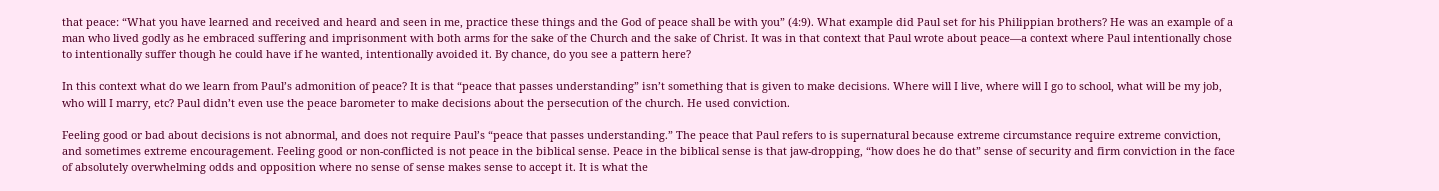that peace: “What you have learned and received and heard and seen in me, practice these things and the God of peace shall be with you” (4:9). What example did Paul set for his Philippian brothers? He was an example of a man who lived godly as he embraced suffering and imprisonment with both arms for the sake of the Church and the sake of Christ. It was in that context that Paul wrote about peace—a context where Paul intentionally chose to intentionally suffer though he could have if he wanted, intentionally avoided it. By chance, do you see a pattern here?

In this context what do we learn from Paul’s admonition of peace? It is that “peace that passes understanding” isn’t something that is given to make decisions. Where will I live, where will I go to school, what will be my job, who will I marry, etc? Paul didn’t even use the peace barometer to make decisions about the persecution of the church. He used conviction.

Feeling good or bad about decisions is not abnormal, and does not require Paul’s “peace that passes understanding.” The peace that Paul refers to is supernatural because extreme circumstance require extreme conviction, and sometimes extreme encouragement. Feeling good or non-conflicted is not peace in the biblical sense. Peace in the biblical sense is that jaw-dropping, “how does he do that” sense of security and firm conviction in the face of absolutely overwhelming odds and opposition where no sense of sense makes sense to accept it. It is what the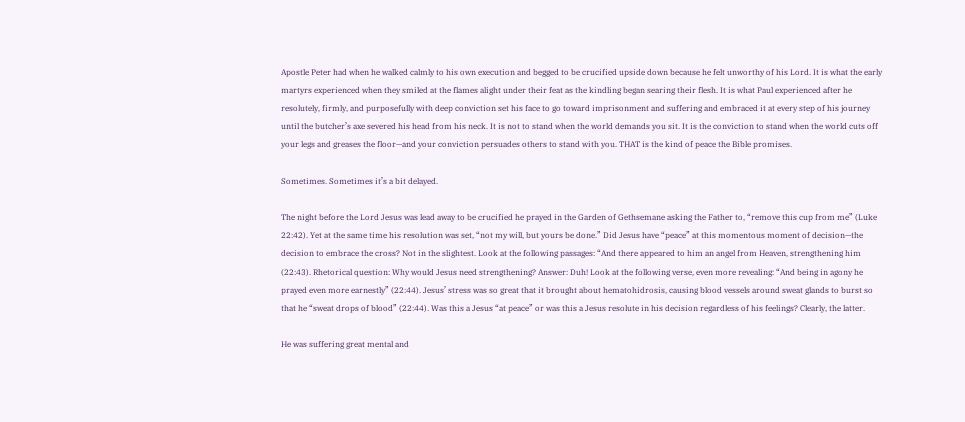Apostle Peter had when he walked calmly to his own execution and begged to be crucified upside down because he felt unworthy of his Lord. It is what the early martyrs experienced when they smiled at the flames alight under their feat as the kindling began searing their flesh. It is what Paul experienced after he resolutely, firmly, and purposefully with deep conviction set his face to go toward imprisonment and suffering and embraced it at every step of his journey until the butcher’s axe severed his head from his neck. It is not to stand when the world demands you sit. It is the conviction to stand when the world cuts off your legs and greases the floor—and your conviction persuades others to stand with you. THAT is the kind of peace the Bible promises.

Sometimes. Sometimes it’s a bit delayed.

The night before the Lord Jesus was lead away to be crucified he prayed in the Garden of Gethsemane asking the Father to, “remove this cup from me” (Luke 22:42). Yet at the same time his resolution was set, “not my will, but yours be done.” Did Jesus have “peace” at this momentous moment of decision—the decision to embrace the cross? Not in the slightest. Look at the following passages: “And there appeared to him an angel from Heaven, strengthening him (22:43). Rhetorical question: Why would Jesus need strengthening? Answer: Duh! Look at the following verse, even more revealing: “And being in agony he prayed even more earnestly” (22:44). Jesus’ stress was so great that it brought about hematohidrosis, causing blood vessels around sweat glands to burst so that he “sweat drops of blood” (22:44). Was this a Jesus “at peace” or was this a Jesus resolute in his decision regardless of his feelings? Clearly, the latter.

He was suffering great mental and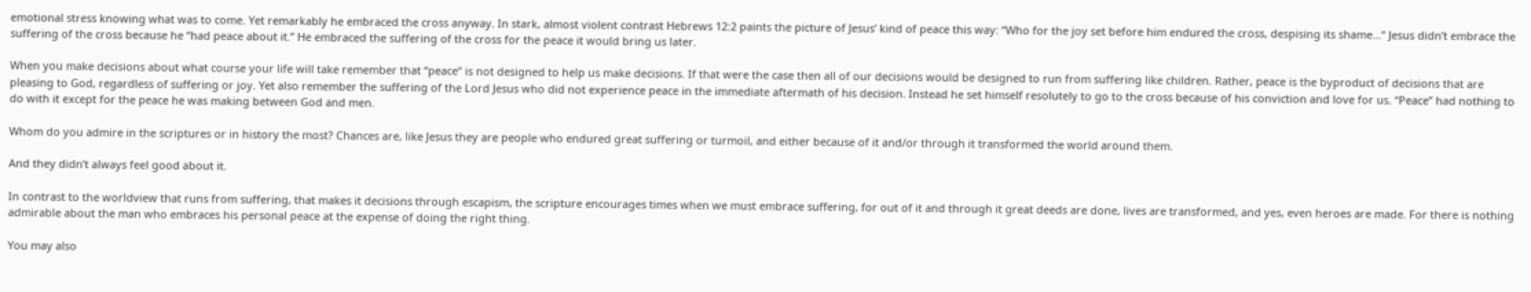emotional stress knowing what was to come. Yet remarkably he embraced the cross anyway. In stark, almost violent contrast Hebrews 12:2 paints the picture of Jesus’ kind of peace this way: “Who for the joy set before him endured the cross, despising its shame…” Jesus didn’t embrace the suffering of the cross because he “had peace about it.” He embraced the suffering of the cross for the peace it would bring us later.

When you make decisions about what course your life will take remember that “peace” is not designed to help us make decisions. If that were the case then all of our decisions would be designed to run from suffering like children. Rather, peace is the byproduct of decisions that are pleasing to God, regardless of suffering or joy. Yet also remember the suffering of the Lord Jesus who did not experience peace in the immediate aftermath of his decision. Instead he set himself resolutely to go to the cross because of his conviction and love for us. “Peace” had nothing to do with it except for the peace he was making between God and men.

Whom do you admire in the scriptures or in history the most? Chances are, like Jesus they are people who endured great suffering or turmoil, and either because of it and/or through it transformed the world around them.

And they didn’t always feel good about it.

In contrast to the worldview that runs from suffering, that makes it decisions through escapism, the scripture encourages times when we must embrace suffering, for out of it and through it great deeds are done, lives are transformed, and yes, even heroes are made. For there is nothing admirable about the man who embraces his personal peace at the expense of doing the right thing.

You may also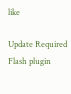like

Update Required Flash plugin